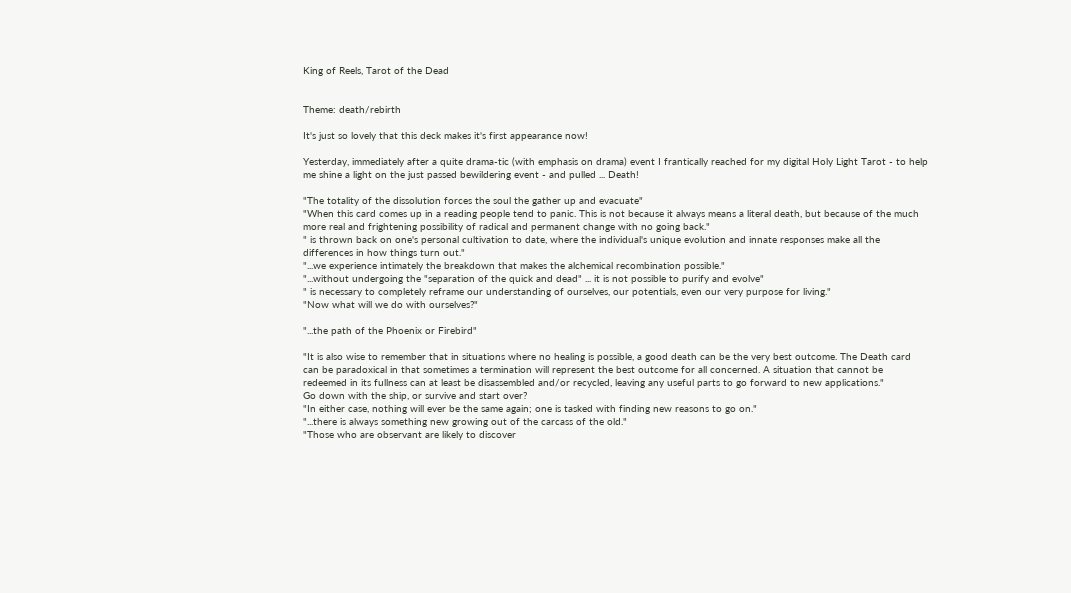King of Reels, Tarot of the Dead


Theme: death/rebirth

It's just so lovely that this deck makes it's first appearance now!

Yesterday, immediately after a quite drama-tic (with emphasis on drama) event I frantically reached for my digital Holy Light Tarot - to help me shine a light on the just passed bewildering event - and pulled ... Death!

"The totality of the dissolution forces the soul the gather up and evacuate"
"When this card comes up in a reading people tend to panic. This is not because it always means a literal death, but because of the much more real and frightening possibility of radical and permanent change with no going back."
" is thrown back on one's personal cultivation to date, where the individual's unique evolution and innate responses make all the differences in how things turn out."
"...we experience intimately the breakdown that makes the alchemical recombination possible."
"...without undergoing the "separation of the quick and dead" ... it is not possible to purify and evolve"
" is necessary to completely reframe our understanding of ourselves, our potentials, even our very purpose for living."
"Now what will we do with ourselves?"

"...the path of the Phoenix or Firebird"

"It is also wise to remember that in situations where no healing is possible, a good death can be the very best outcome. The Death card can be paradoxical in that sometimes a termination will represent the best outcome for all concerned. A situation that cannot be redeemed in its fullness can at least be disassembled and/or recycled, leaving any useful parts to go forward to new applications."
Go down with the ship, or survive and start over?
"In either case, nothing will ever be the same again; one is tasked with finding new reasons to go on."
"...there is always something new growing out of the carcass of the old."
"Those who are observant are likely to discover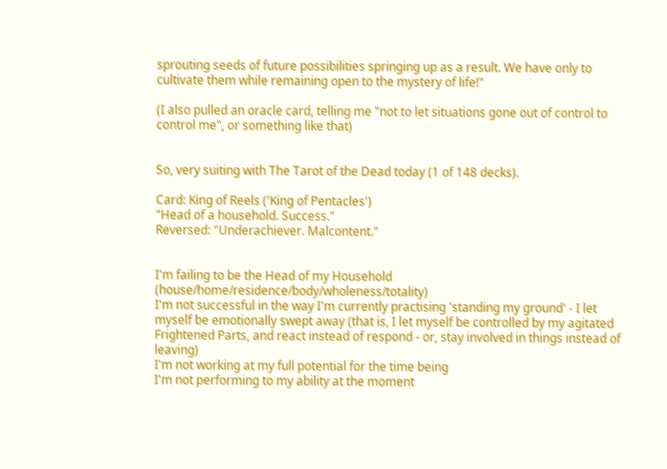sprouting seeds of future possibilities springing up as a result. We have only to cultivate them while remaining open to the mystery of life!"

(I also pulled an oracle card, telling me "not to let situations gone out of control to control me", or something like that)


So, very suiting with The Tarot of the Dead today (1 of 148 decks).

Card: King of Reels ('King of Pentacles')
"Head of a household. Success."
Reversed: "Underachiever. Malcontent."


I'm failing to be the Head of my Household (house/home/residence/body/wholeness/totality)
I'm not successful in the way I'm currently practising 'standing my ground' - I let myself be emotionally swept away (that is, I let myself be controlled by my agitated Frightened Parts, and react instead of respond - or, stay involved in things instead of leaving)
I'm not working at my full potential for the time being
I'm not performing to my ability at the moment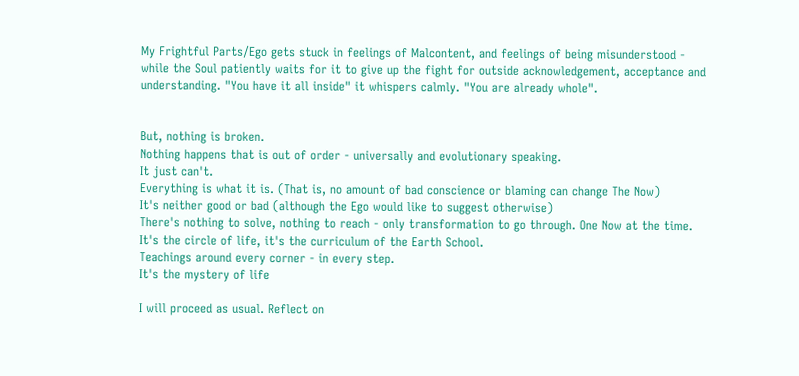My Frightful Parts/Ego gets stuck in feelings of Malcontent, and feelings of being misunderstood - while the Soul patiently waits for it to give up the fight for outside acknowledgement, acceptance and understanding. "You have it all inside" it whispers calmly. "You are already whole".


But, nothing is broken.
Nothing happens that is out of order - universally and evolutionary speaking.
It just can't.
Everything is what it is. (That is, no amount of bad conscience or blaming can change The Now)
It's neither good or bad (although the Ego would like to suggest otherwise)
There's nothing to solve, nothing to reach - only transformation to go through. One Now at the time.
It's the circle of life, it's the curriculum of the Earth School.
Teachings around every corner - in every step.
It's the mystery of life

I will proceed as usual. Reflect on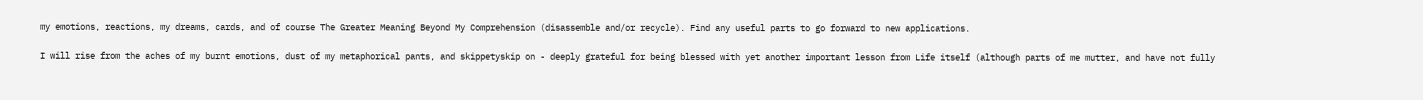my emotions, reactions, my dreams, cards, and of course The Greater Meaning Beyond My Comprehension (disassemble and/or recycle). Find any useful parts to go forward to new applications.

I will rise from the aches of my burnt emotions, dust of my metaphorical pants, and skippetyskip on - deeply grateful for being blessed with yet another important lesson from Life itself (although parts of me mutter, and have not fully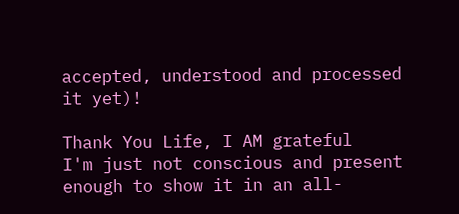accepted, understood and processed it yet)!

Thank You Life, I AM grateful
I'm just not conscious and present enough to show it in an all-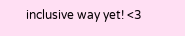inclusive way yet! <3